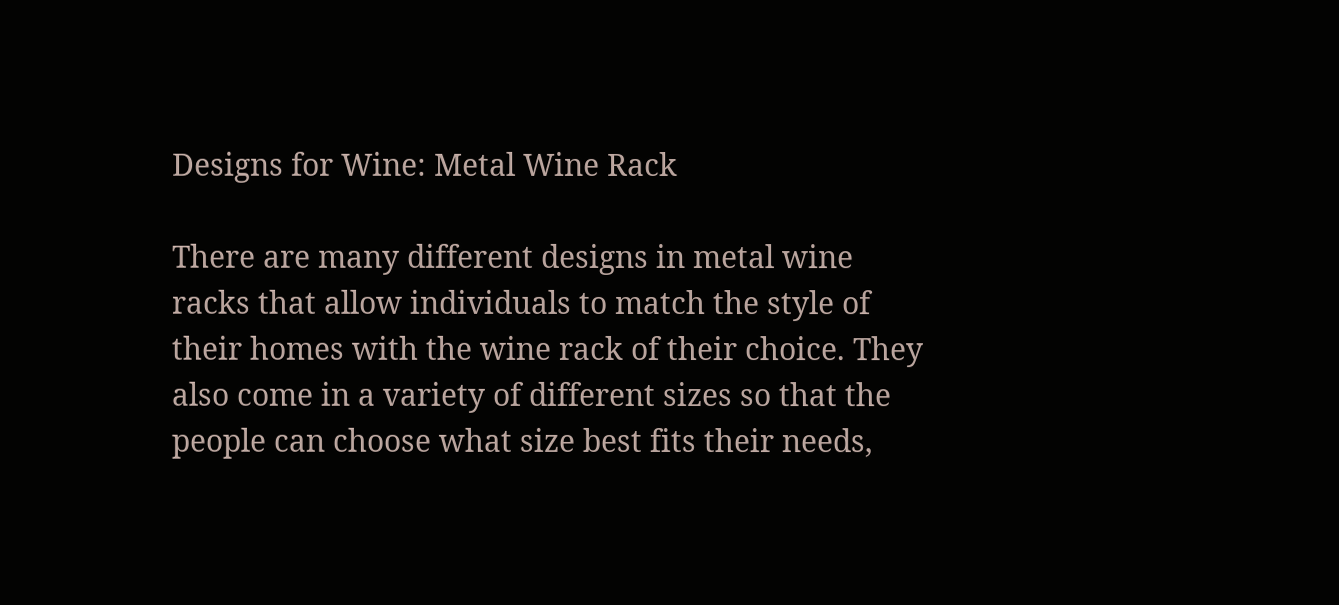Designs for Wine: Metal Wine Rack

There are many different designs in metal wine racks that allow individuals to match the style of their homes with the wine rack of their choice. They also come in a variety of different sizes so that the people can choose what size best fits their needs,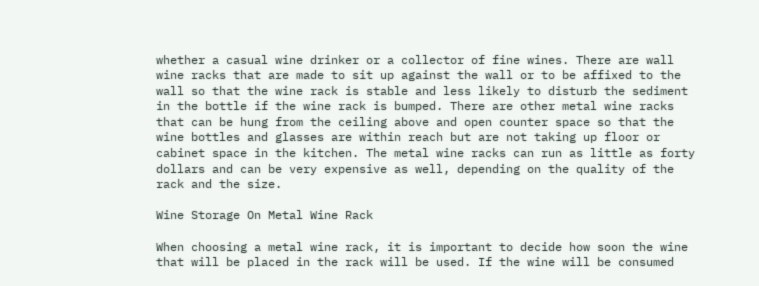whether a casual wine drinker or a collector of fine wines. There are wall wine racks that are made to sit up against the wall or to be affixed to the wall so that the wine rack is stable and less likely to disturb the sediment in the bottle if the wine rack is bumped. There are other metal wine racks that can be hung from the ceiling above and open counter space so that the wine bottles and glasses are within reach but are not taking up floor or cabinet space in the kitchen. The metal wine racks can run as little as forty dollars and can be very expensive as well, depending on the quality of the rack and the size.

Wine Storage On Metal Wine Rack

When choosing a metal wine rack, it is important to decide how soon the wine that will be placed in the rack will be used. If the wine will be consumed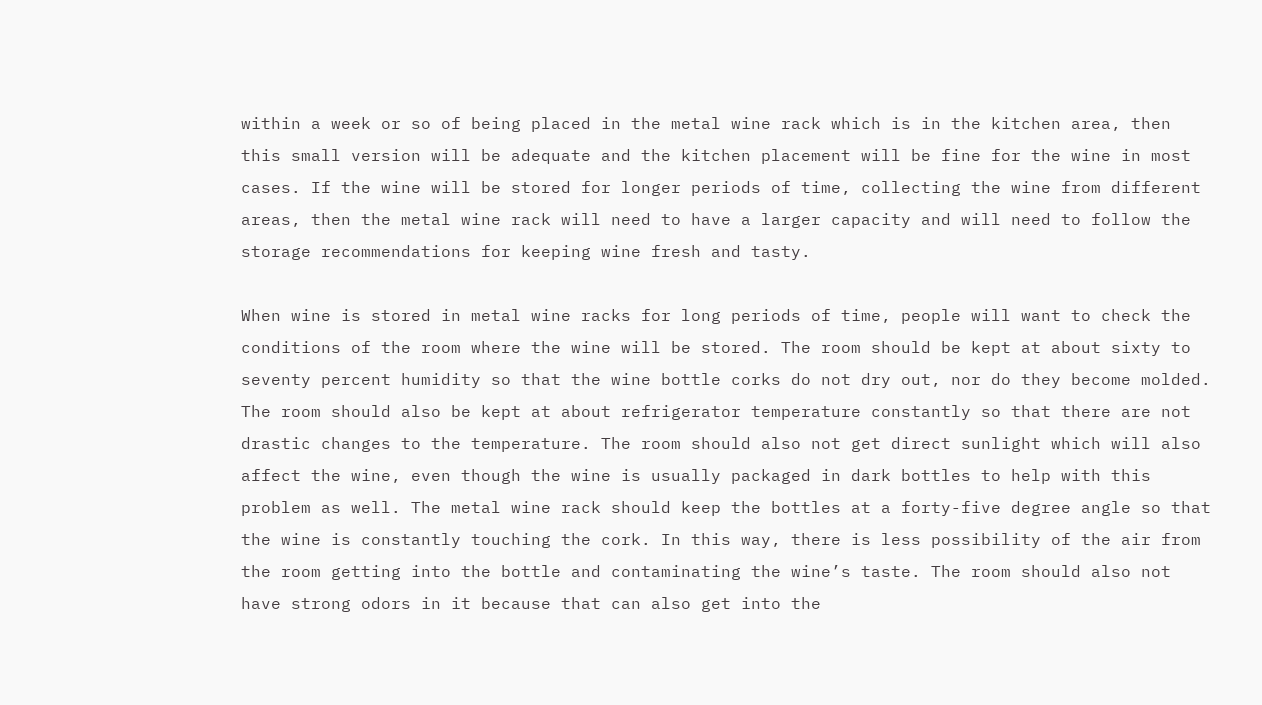within a week or so of being placed in the metal wine rack which is in the kitchen area, then this small version will be adequate and the kitchen placement will be fine for the wine in most cases. If the wine will be stored for longer periods of time, collecting the wine from different areas, then the metal wine rack will need to have a larger capacity and will need to follow the storage recommendations for keeping wine fresh and tasty.

When wine is stored in metal wine racks for long periods of time, people will want to check the conditions of the room where the wine will be stored. The room should be kept at about sixty to seventy percent humidity so that the wine bottle corks do not dry out, nor do they become molded. The room should also be kept at about refrigerator temperature constantly so that there are not drastic changes to the temperature. The room should also not get direct sunlight which will also affect the wine, even though the wine is usually packaged in dark bottles to help with this problem as well. The metal wine rack should keep the bottles at a forty-five degree angle so that the wine is constantly touching the cork. In this way, there is less possibility of the air from the room getting into the bottle and contaminating the wine’s taste. The room should also not have strong odors in it because that can also get into the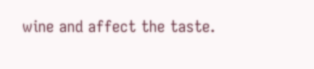wine and affect the taste.